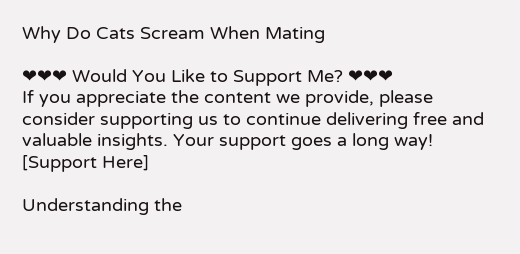Why Do Cats Scream When Mating

❤❤❤ Would You Like to Support Me? ❤❤❤
If you appreciate the content we provide, please consider supporting us to continue delivering free and valuable insights. Your support goes a long way! [Support Here]

Understanding the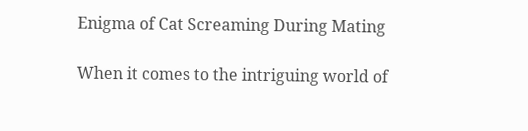Enigma of Cat Screaming During Mating

When it comes to the intriguing world of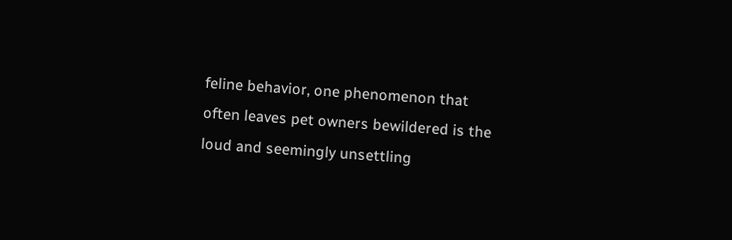feline behavior, one phenomenon that often leaves pet owners bewildered is the loud and seemingly unsettling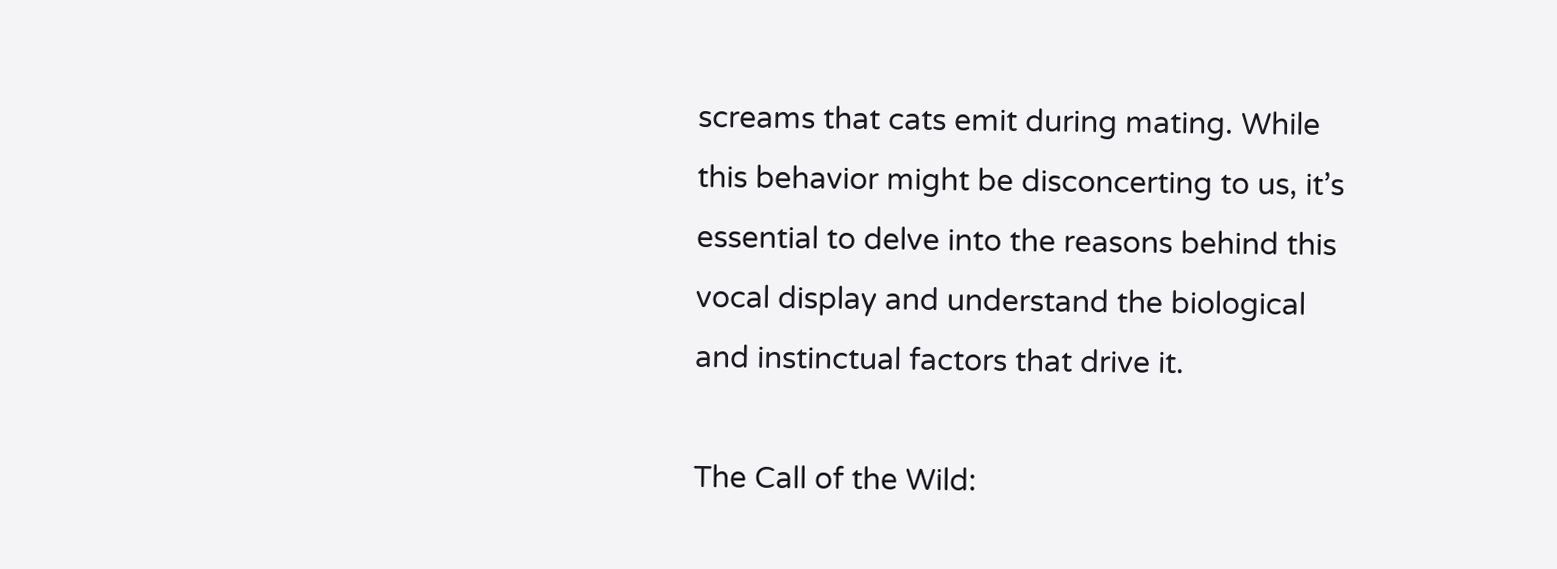screams that cats emit during mating. While this behavior might be disconcerting to us, it’s essential to delve into the reasons behind this vocal display and understand the biological and instinctual factors that drive it.

The Call of the Wild: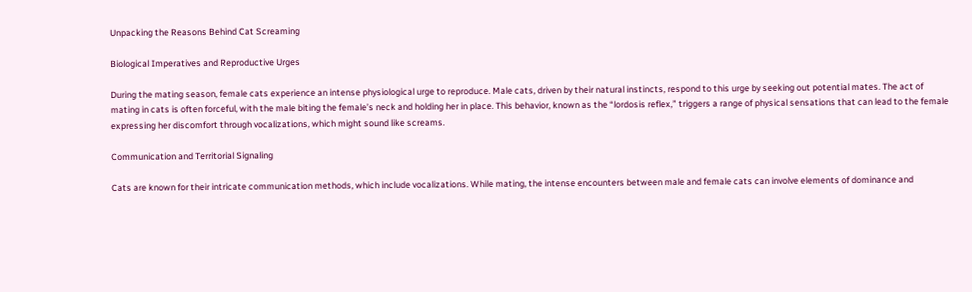Unpacking the Reasons Behind Cat Screaming

Biological Imperatives and Reproductive Urges

During the mating season, female cats experience an intense physiological urge to reproduce. Male cats, driven by their natural instincts, respond to this urge by seeking out potential mates. The act of mating in cats is often forceful, with the male biting the female’s neck and holding her in place. This behavior, known as the “lordosis reflex,” triggers a range of physical sensations that can lead to the female expressing her discomfort through vocalizations, which might sound like screams.

Communication and Territorial Signaling

Cats are known for their intricate communication methods, which include vocalizations. While mating, the intense encounters between male and female cats can involve elements of dominance and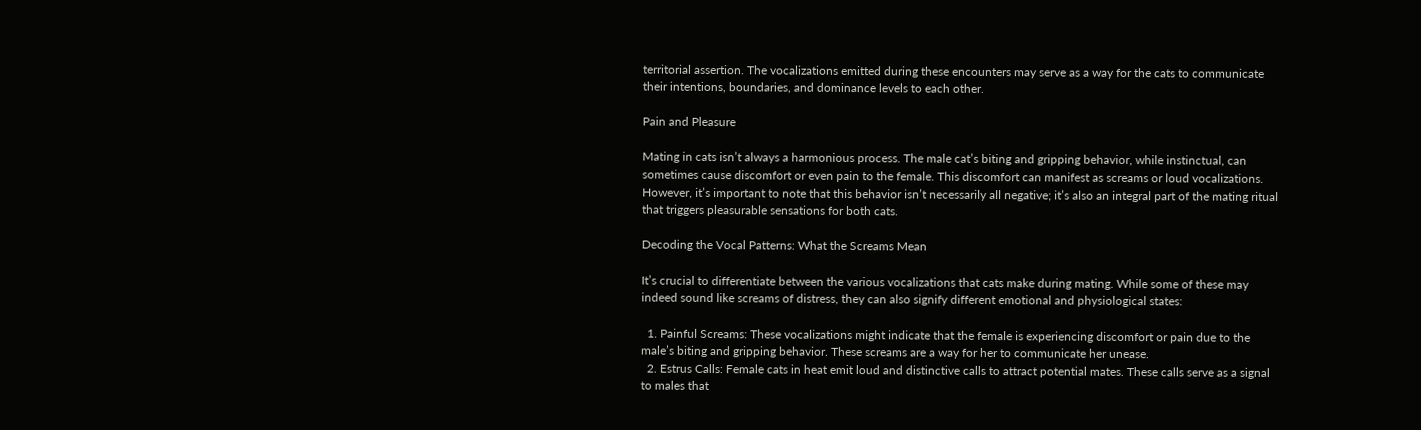territorial assertion. The vocalizations emitted during these encounters may serve as a way for the cats to communicate their intentions, boundaries, and dominance levels to each other.

Pain and Pleasure

Mating in cats isn’t always a harmonious process. The male cat’s biting and gripping behavior, while instinctual, can sometimes cause discomfort or even pain to the female. This discomfort can manifest as screams or loud vocalizations. However, it’s important to note that this behavior isn’t necessarily all negative; it’s also an integral part of the mating ritual that triggers pleasurable sensations for both cats.

Decoding the Vocal Patterns: What the Screams Mean

It’s crucial to differentiate between the various vocalizations that cats make during mating. While some of these may indeed sound like screams of distress, they can also signify different emotional and physiological states:

  1. Painful Screams: These vocalizations might indicate that the female is experiencing discomfort or pain due to the male’s biting and gripping behavior. These screams are a way for her to communicate her unease.
  2. Estrus Calls: Female cats in heat emit loud and distinctive calls to attract potential mates. These calls serve as a signal to males that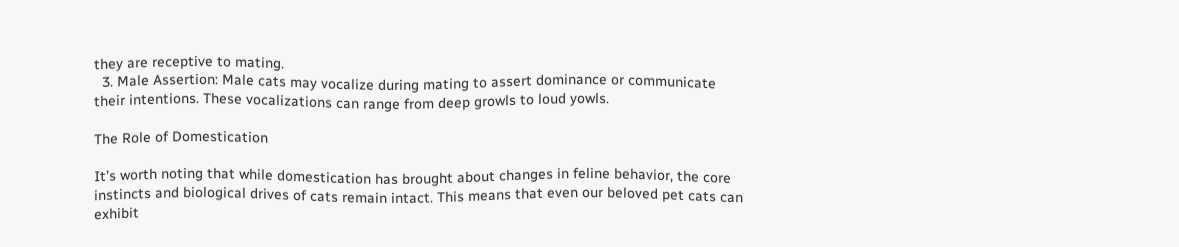they are receptive to mating.
  3. Male Assertion: Male cats may vocalize during mating to assert dominance or communicate their intentions. These vocalizations can range from deep growls to loud yowls.

The Role of Domestication

It’s worth noting that while domestication has brought about changes in feline behavior, the core instincts and biological drives of cats remain intact. This means that even our beloved pet cats can exhibit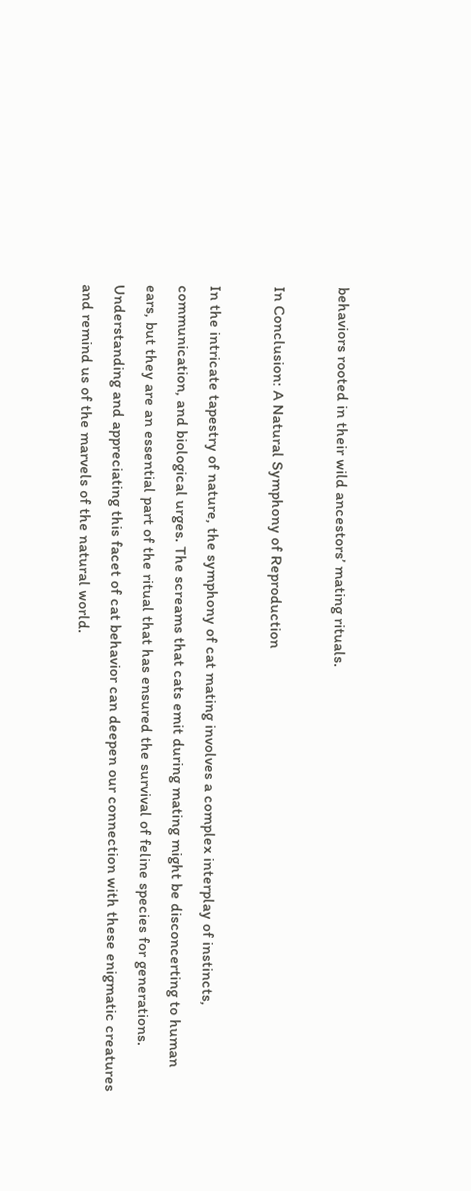behaviors rooted in their wild ancestors’ mating rituals.

In Conclusion: A Natural Symphony of Reproduction

In the intricate tapestry of nature, the symphony of cat mating involves a complex interplay of instincts, communication, and biological urges. The screams that cats emit during mating might be disconcerting to human ears, but they are an essential part of the ritual that has ensured the survival of feline species for generations. Understanding and appreciating this facet of cat behavior can deepen our connection with these enigmatic creatures and remind us of the marvels of the natural world.